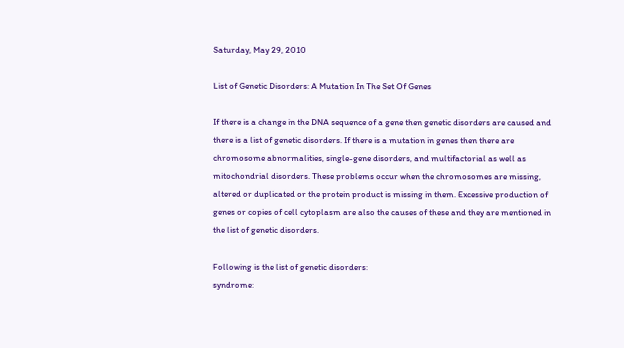Saturday, May 29, 2010

List of Genetic Disorders: A Mutation In The Set Of Genes

If there is a change in the DNA sequence of a gene then genetic disorders are caused and there is a list of genetic disorders. If there is a mutation in genes then there are chromosome abnormalities, single-gene disorders, and multifactorial as well as mitochondrial disorders. These problems occur when the chromosomes are missing, altered or duplicated or the protein product is missing in them. Excessive production of genes or copies of cell cytoplasm are also the causes of these and they are mentioned in the list of genetic disorders.

Following is the list of genetic disorders:
syndrome: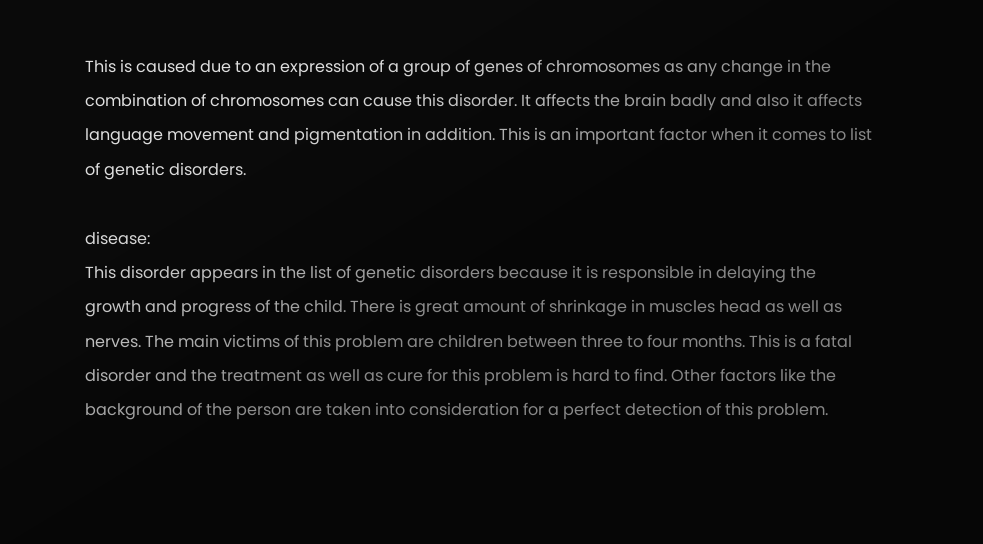This is caused due to an expression of a group of genes of chromosomes as any change in the combination of chromosomes can cause this disorder. It affects the brain badly and also it affects language movement and pigmentation in addition. This is an important factor when it comes to list of genetic disorders.

disease:
This disorder appears in the list of genetic disorders because it is responsible in delaying the growth and progress of the child. There is great amount of shrinkage in muscles head as well as nerves. The main victims of this problem are children between three to four months. This is a fatal disorder and the treatment as well as cure for this problem is hard to find. Other factors like the background of the person are taken into consideration for a perfect detection of this problem.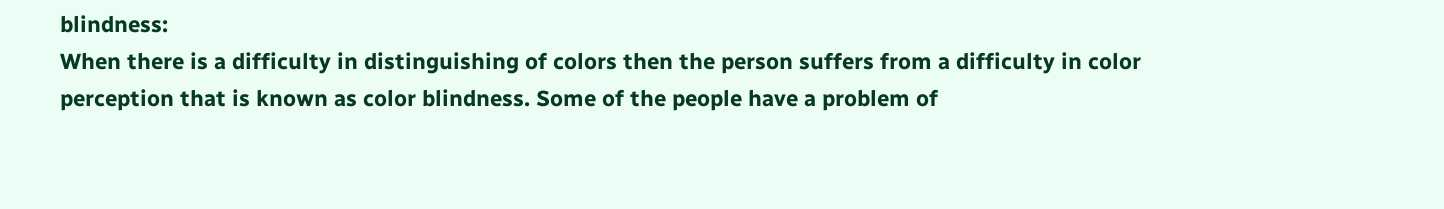blindness:
When there is a difficulty in distinguishing of colors then the person suffers from a difficulty in color perception that is known as color blindness. Some of the people have a problem of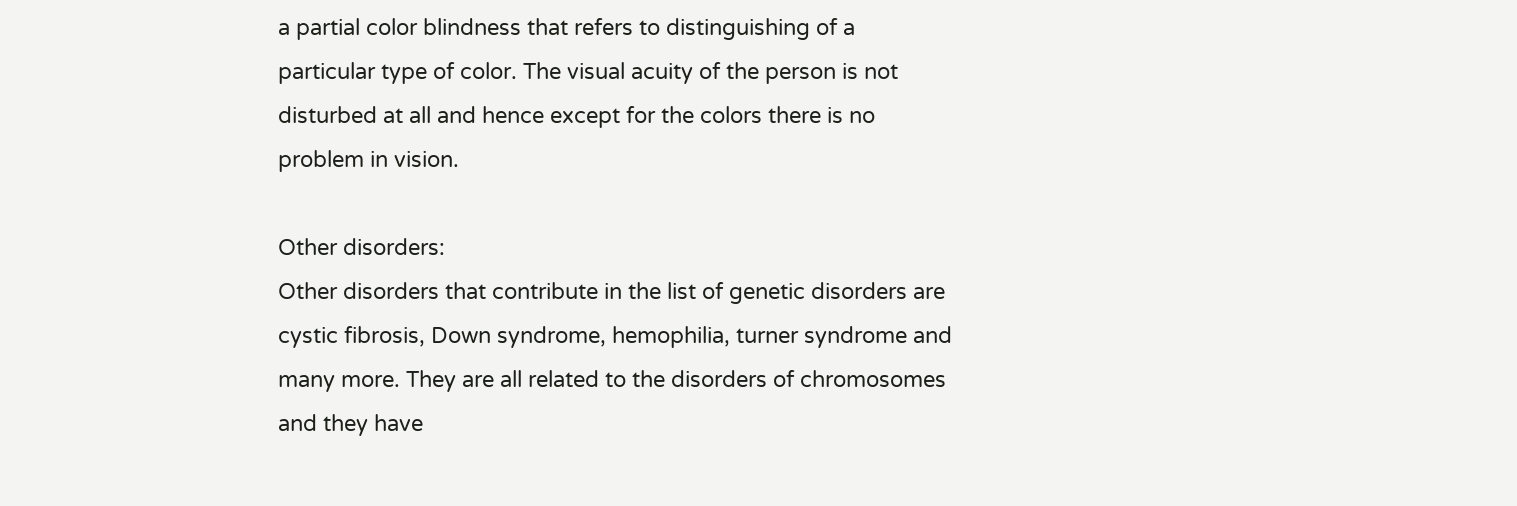a partial color blindness that refers to distinguishing of a particular type of color. The visual acuity of the person is not disturbed at all and hence except for the colors there is no problem in vision.

Other disorders:
Other disorders that contribute in the list of genetic disorders are cystic fibrosis, Down syndrome, hemophilia, turner syndrome and many more. They are all related to the disorders of chromosomes and they have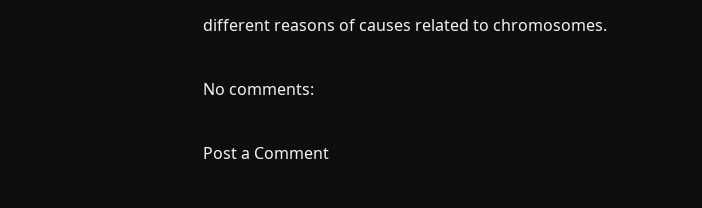different reasons of causes related to chromosomes.

No comments:

Post a Comment